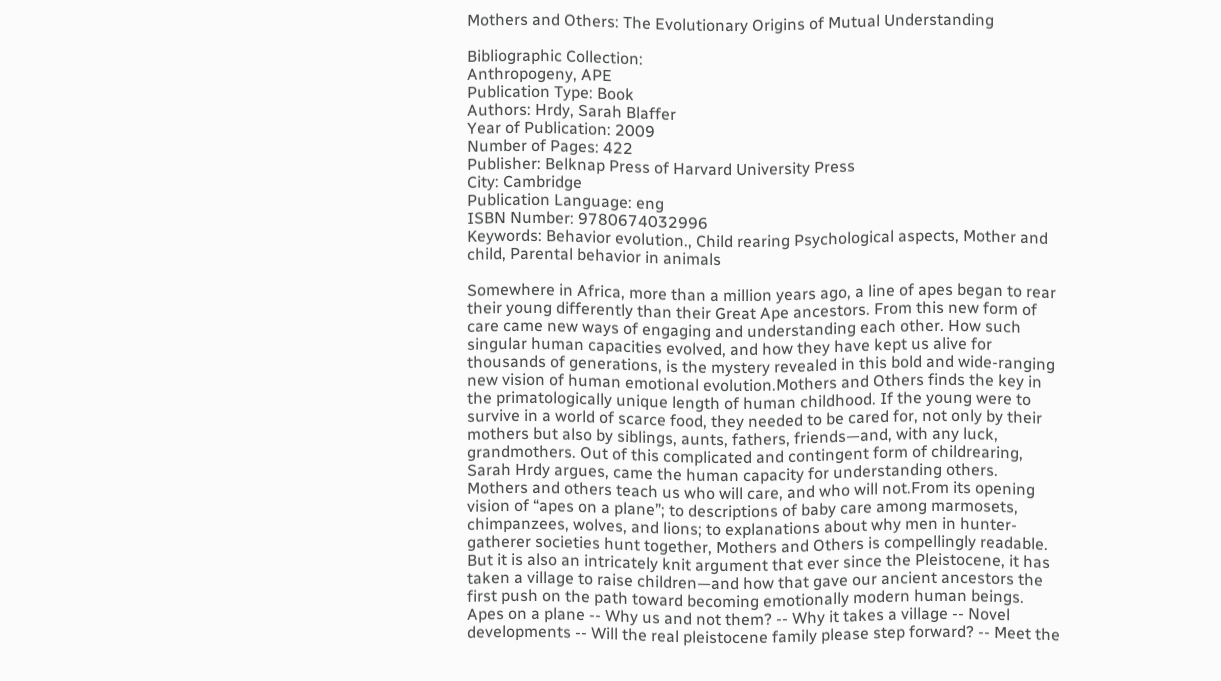Mothers and Others: The Evolutionary Origins of Mutual Understanding

Bibliographic Collection:
Anthropogeny, APE
Publication Type: Book
Authors: Hrdy, Sarah Blaffer
Year of Publication: 2009
Number of Pages: 422
Publisher: Belknap Press of Harvard University Press
City: Cambridge
Publication Language: eng
ISBN Number: 9780674032996
Keywords: Behavior evolution., Child rearing Psychological aspects, Mother and child, Parental behavior in animals

Somewhere in Africa, more than a million years ago, a line of apes began to rear their young differently than their Great Ape ancestors. From this new form of care came new ways of engaging and understanding each other. How such singular human capacities evolved, and how they have kept us alive for thousands of generations, is the mystery revealed in this bold and wide-ranging new vision of human emotional evolution.Mothers and Others finds the key in the primatologically unique length of human childhood. If the young were to survive in a world of scarce food, they needed to be cared for, not only by their mothers but also by siblings, aunts, fathers, friends—and, with any luck, grandmothers. Out of this complicated and contingent form of childrearing, Sarah Hrdy argues, came the human capacity for understanding others. Mothers and others teach us who will care, and who will not.From its opening vision of “apes on a plane”; to descriptions of baby care among marmosets, chimpanzees, wolves, and lions; to explanations about why men in hunter-gatherer societies hunt together, Mothers and Others is compellingly readable. But it is also an intricately knit argument that ever since the Pleistocene, it has taken a village to raise children—and how that gave our ancient ancestors the first push on the path toward becoming emotionally modern human beings.  Apes on a plane -- Why us and not them? -- Why it takes a village -- Novel developments -- Will the real pleistocene family please step forward? -- Meet the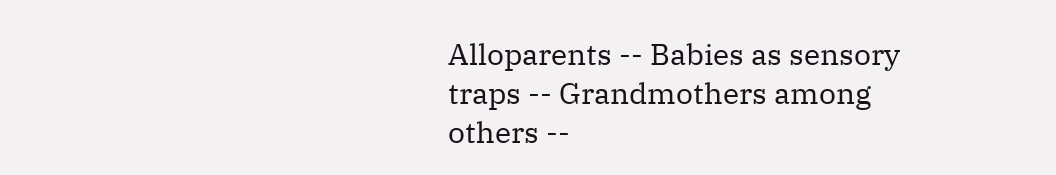Alloparents -- Babies as sensory traps -- Grandmothers among others --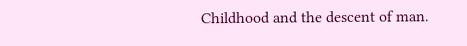Childhood and the descent of man.